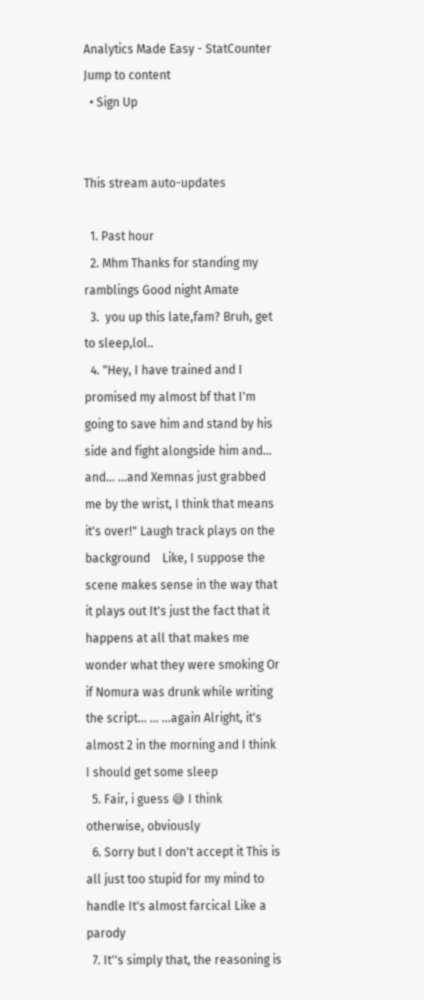Analytics Made Easy - StatCounter
Jump to content
  • Sign Up


This stream auto-updates

  1. Past hour
  2. Mhm Thanks for standing my ramblings Good night Amate
  3.  you up this late,fam? Bruh, get to sleep,lol..
  4. "Hey, I have trained and I promised my almost bf that I'm going to save him and stand by his side and fight alongside him and... and... ...and Xemnas just grabbed me by the wrist, I think that means it's over!" Laugh track plays on the background    Like, I suppose the scene makes sense in the way that it plays out It's just the fact that it happens at all that makes me wonder what they were smoking Or if Nomura was drunk while writing the script... ... ...again Alright, it's almost 2 in the morning and I think I should get some sleep
  5. Fair, i guess 😅 I think otherwise, obviously
  6. Sorry but I don't accept it This is all just too stupid for my mind to handle It's almost farcical Like a parody
  7. It''s simply that, the reasoning is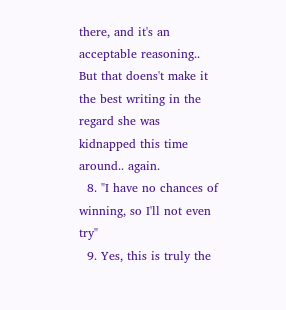there, and it's an acceptable reasoning.. But that doens't make it the best writing in the regard she was kidnapped this time around.. again.
  8. "I have no chances of winning, so I'll not even try"
  9. Yes, this is truly the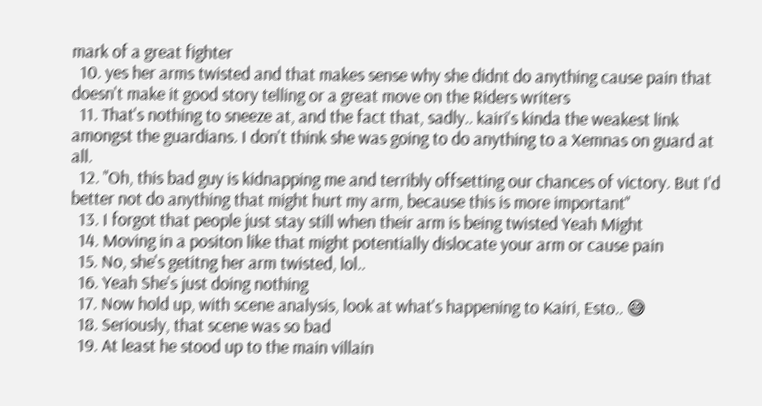mark of a great fighter
  10. yes her arms twisted and that makes sense why she didnt do anything cause pain that doesn't make it good story telling or a great move on the Riders writers
  11. That's nothing to sneeze at, and the fact that, sadly.. kairi's kinda the weakest link amongst the guardians. I don't think she was going to do anything to a Xemnas on guard at all.
  12. "Oh, this bad guy is kidnapping me and terribly offsetting our chances of victory. But I'd better not do anything that might hurt my arm, because this is more important"
  13. I forgot that people just stay still when their arm is being twisted Yeah Might
  14. Moving in a positon like that might potentially dislocate your arm or cause pain
  15. No, she's getitng her arm twisted, lol..
  16. Yeah She's just doing nothing
  17. Now hold up, with scene analysis, look at what's happening to Kairi, Esto.. 😅
  18. Seriously, that scene was so bad
  19. At least he stood up to the main villain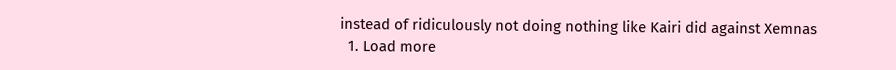instead of ridiculously not doing nothing like Kairi did against Xemnas
  1. Load more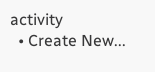activity
  • Create New...